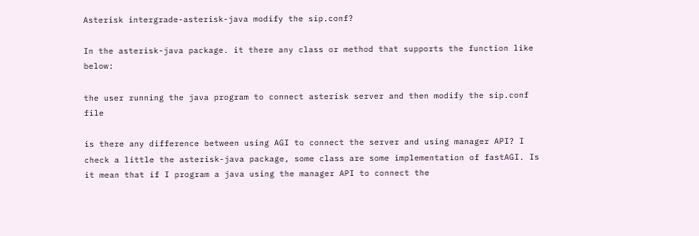Asterisk intergrade-asterisk-java modify the sip.conf?

In the asterisk-java package. it there any class or method that supports the function like below:

the user running the java program to connect asterisk server and then modify the sip.conf file

is there any difference between using AGI to connect the server and using manager API? I check a little the asterisk-java package, some class are some implementation of fastAGI. Is it mean that if I program a java using the manager API to connect the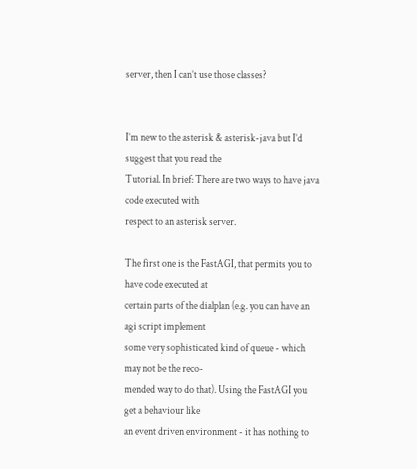server, then I can’t use those classes?


I’m new to the asterisk & asterisk-java but I’d suggest that you read the
Tutorial. In brief: There are two ways to have java code executed with
respect to an asterisk server.

The first one is the FastAGI, that permits you to have code executed at
certain parts of the dialplan (e.g. you can have an agi script implement
some very sophisticated kind of queue - which may not be the reco-
mended way to do that). Using the FastAGI you get a behaviour like
an event driven environment - it has nothing to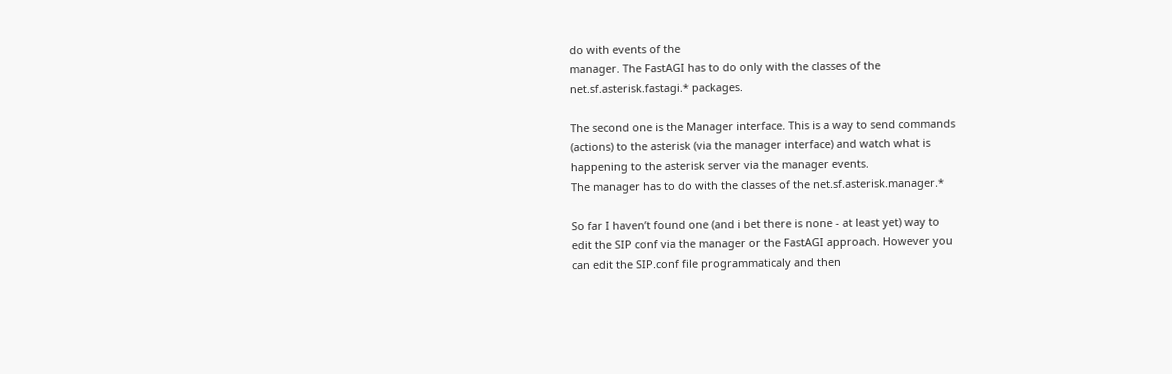do with events of the
manager. The FastAGI has to do only with the classes of the
net.sf.asterisk.fastagi.* packages.

The second one is the Manager interface. This is a way to send commands
(actions) to the asterisk (via the manager interface) and watch what is
happening to the asterisk server via the manager events.
The manager has to do with the classes of the net.sf.asterisk.manager.*

So far I haven’t found one (and i bet there is none - at least yet) way to
edit the SIP conf via the manager or the FastAGI approach. However you
can edit the SIP.conf file programmaticaly and then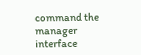command the manager
interface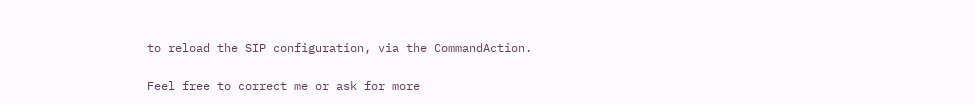to reload the SIP configuration, via the CommandAction.

Feel free to correct me or ask for more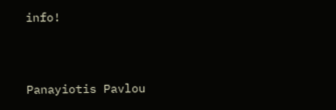info!


Panayiotis Pavlou